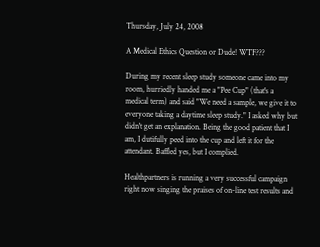Thursday, July 24, 2008

A Medical Ethics Question or Dude! WTF???

During my recent sleep study someone came into my room, hurriedly handed me a "Pee Cup" (that's a medical term) and said "We need a sample, we give it to everyone taking a daytime sleep study." I asked why but didn't get an explanation. Being the good patient that I am, I dutifully peed into the cup and left it for the attendant. Baffled yes, but I complied.

Healthpartners is running a very successful campaign right now singing the praises of on-line test results and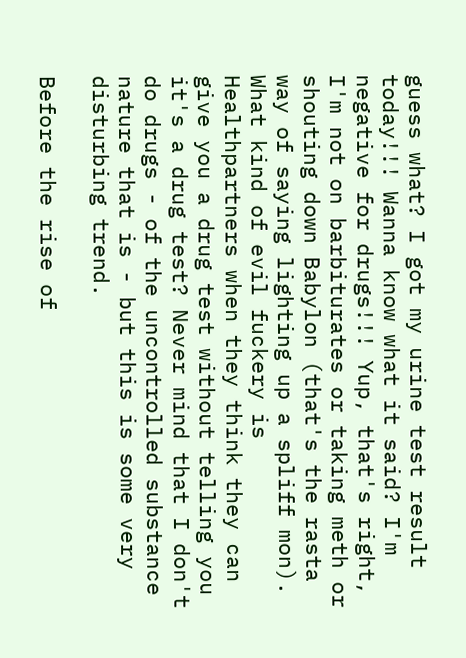guess what? I got my urine test result today!!! Wanna know what it said? I'm negative for drugs!!! Yup, that's right, I'm not on barbiturates or taking meth or shouting down Babylon (that's the rasta way of saying lighting up a spliff mon). What kind of evil fuckery is Healthpartners when they think they can give you a drug test without telling you it's a drug test? Never mind that I don't do drugs - of the uncontrolled substance nature that is - but this is some very disturbing trend.

Before the rise of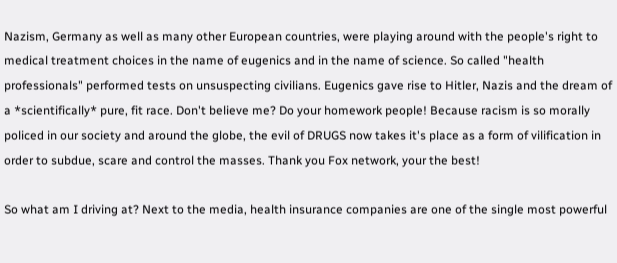Nazism, Germany as well as many other European countries, were playing around with the people's right to medical treatment choices in the name of eugenics and in the name of science. So called "health professionals" performed tests on unsuspecting civilians. Eugenics gave rise to Hitler, Nazis and the dream of a *scientifically* pure, fit race. Don't believe me? Do your homework people! Because racism is so morally policed in our society and around the globe, the evil of DRUGS now takes it's place as a form of vilification in order to subdue, scare and control the masses. Thank you Fox network, your the best!

So what am I driving at? Next to the media, health insurance companies are one of the single most powerful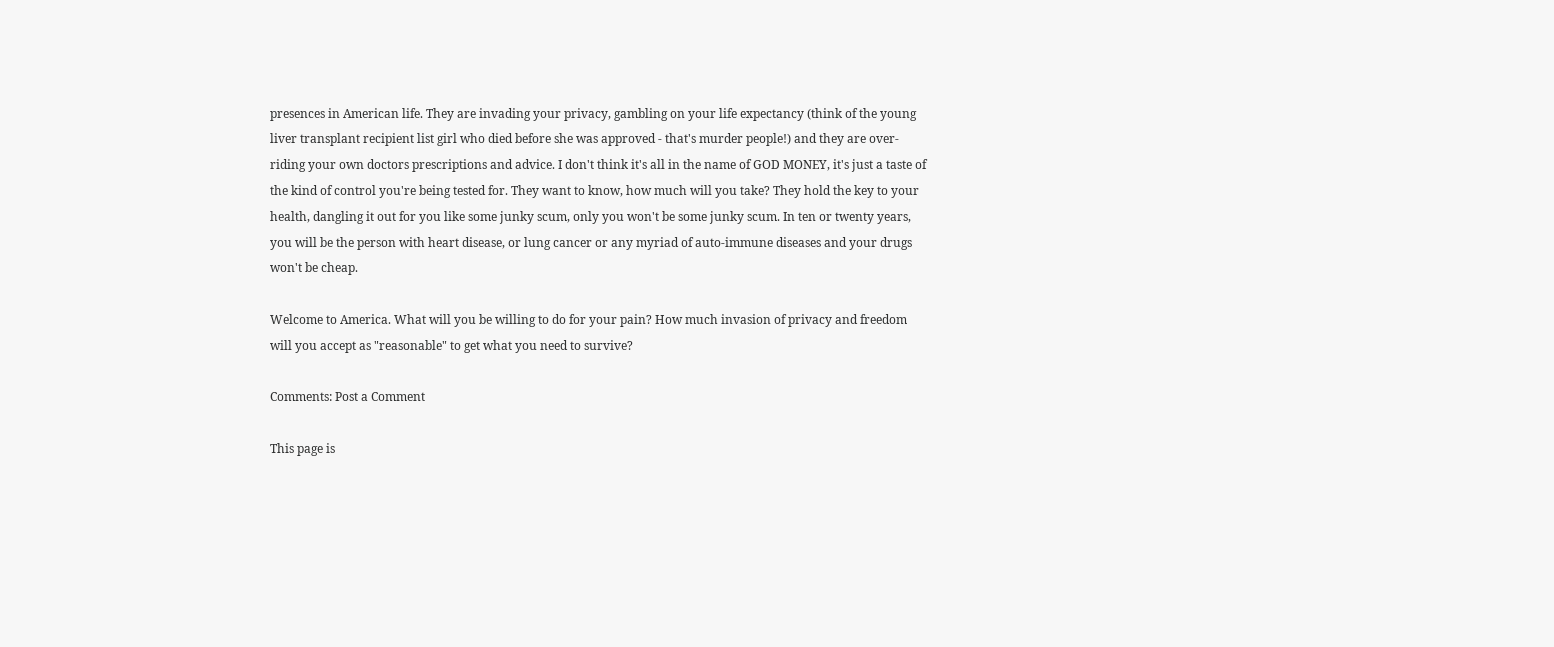presences in American life. They are invading your privacy, gambling on your life expectancy (think of the young liver transplant recipient list girl who died before she was approved - that's murder people!) and they are over-riding your own doctors prescriptions and advice. I don't think it's all in the name of GOD MONEY, it's just a taste of the kind of control you're being tested for. They want to know, how much will you take? They hold the key to your health, dangling it out for you like some junky scum, only you won't be some junky scum. In ten or twenty years, you will be the person with heart disease, or lung cancer or any myriad of auto-immune diseases and your drugs won't be cheap.

Welcome to America. What will you be willing to do for your pain? How much invasion of privacy and freedom will you accept as "reasonable" to get what you need to survive?

Comments: Post a Comment

This page is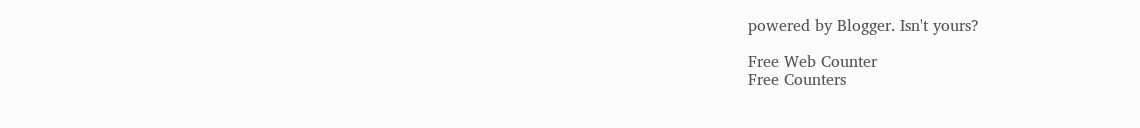powered by Blogger. Isn't yours?

Free Web Counter
Free Counters